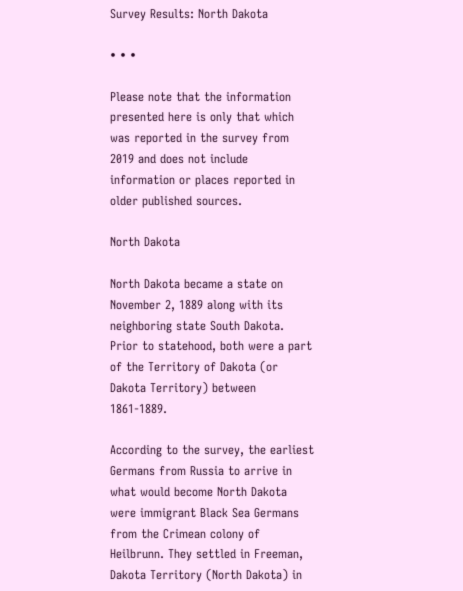Survey Results: North Dakota

• • •

Please note that the information presented here is only that which was reported in the survey from 2019 and does not include information or places reported in older published sources.

North Dakota

North Dakota became a state on November 2, 1889 along with its neighboring state South Dakota. Prior to statehood, both were a part of the Territory of Dakota (or Dakota Territory) between 1861-1889.

According to the survey, the earliest Germans from Russia to arrive in what would become North Dakota were immigrant Black Sea Germans from the Crimean colony of Heilbrunn. They settled in Freeman, Dakota Territory (North Dakota) in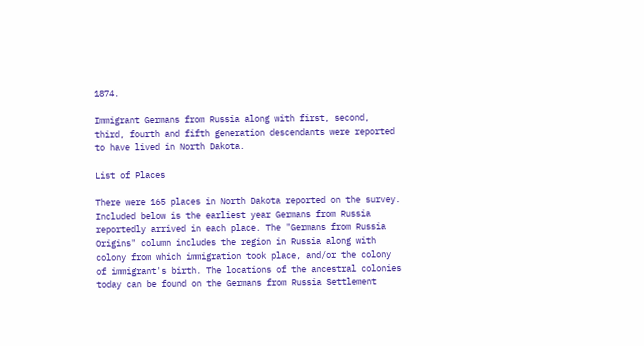1874.

Immigrant Germans from Russia along with first, second, third, fourth and fifth generation descendants were reported to have lived in North Dakota.

List of Places

There were 165 places in North Dakota reported on the survey. Included below is the earliest year Germans from Russia reportedly arrived in each place. The "Germans from Russia Origins" column includes the region in Russia along with colony from which immigration took place, and/or the colony of immigrant's birth. The locations of the ancestral colonies today can be found on the Germans from Russia Settlement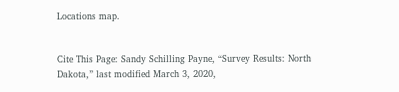Locations map.


Cite This Page: Sandy Schilling Payne, “Survey Results: North Dakota,” last modified March 3, 2020,